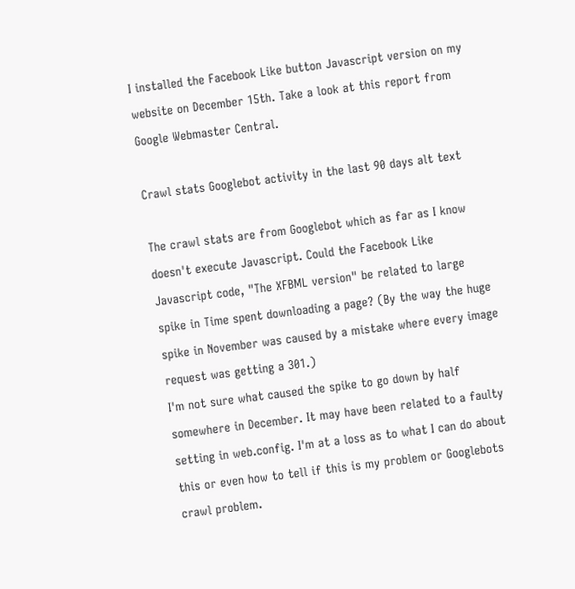I installed the Facebook Like button Javascript version on my website on December 15th. Take a look at this report from Google Webmaster Central.

Crawl stats Googlebot activity in the last 90 days alt text

The crawl stats are from Googlebot which as far as I know doesn't execute Javascript. Could the Facebook Like Javascript code, "The XFBML version" be related to large spike in Time spent downloading a page? (By the way the huge spike in November was caused by a mistake where every image request was getting a 301.)
I'm not sure what caused the spike to go down by half somewhere in December. It may have been related to a faulty setting in web.config. I'm at a loss as to what I can do about this or even how to tell if this is my problem or Googlebots crawl problem.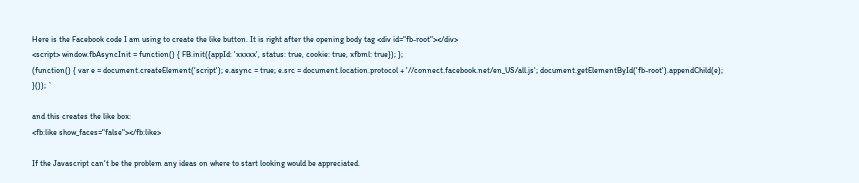Here is the Facebook code I am using to create the like button. It is right after the opening body tag <div id="fb-root"></div>
<script> window.fbAsyncInit = function() { FB.init({appId: 'xxxxx', status: true, cookie: true, xfbml: true}); };
(function() { var e = document.createElement('script'); e.async = true; e.src = document.location.protocol + '//connect.facebook.net/en_US/all.js'; document.getElementById('fb-root').appendChild(e);
}()); `

and this creates the like box:
<fb:like show_faces="false"></fb:like>

If the Javascript can't be the problem any ideas on where to start looking would be appreciated.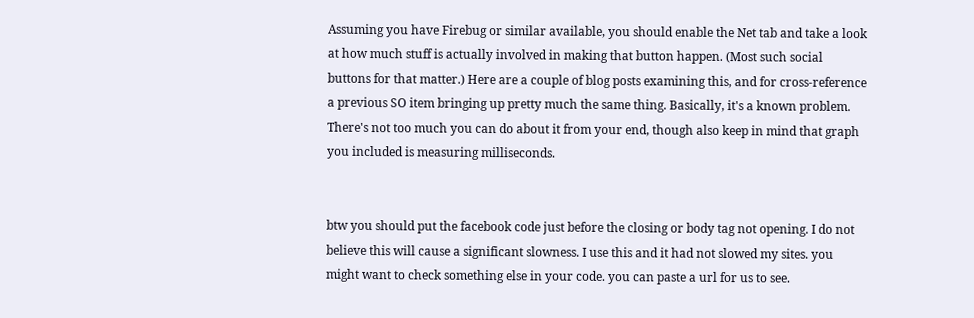Assuming you have Firebug or similar available, you should enable the Net tab and take a look at how much stuff is actually involved in making that button happen. (Most such social buttons for that matter.) Here are a couple of blog posts examining this, and for cross-reference a previous SO item bringing up pretty much the same thing. Basically, it's a known problem. There's not too much you can do about it from your end, though also keep in mind that graph you included is measuring milliseconds.


btw you should put the facebook code just before the closing or body tag not opening. I do not believe this will cause a significant slowness. I use this and it had not slowed my sites. you might want to check something else in your code. you can paste a url for us to see.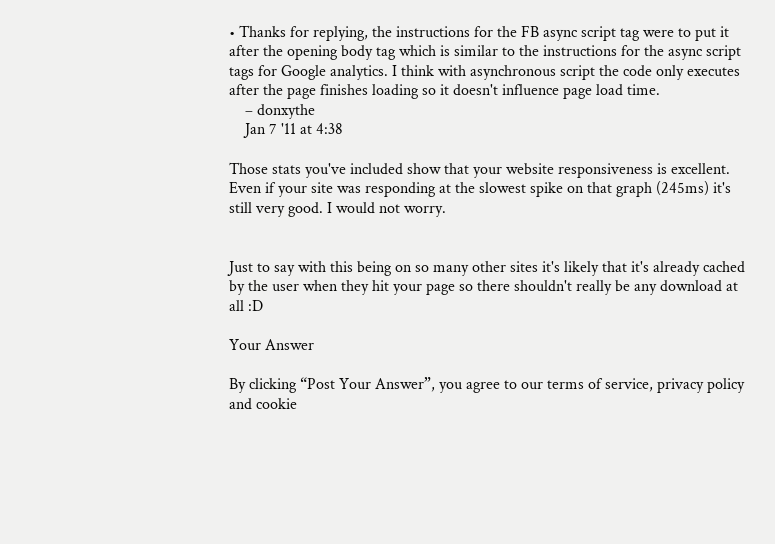• Thanks for replying, the instructions for the FB async script tag were to put it after the opening body tag which is similar to the instructions for the async script tags for Google analytics. I think with asynchronous script the code only executes after the page finishes loading so it doesn't influence page load time.
    – donxythe
    Jan 7 '11 at 4:38

Those stats you've included show that your website responsiveness is excellent. Even if your site was responding at the slowest spike on that graph (245ms) it's still very good. I would not worry.


Just to say with this being on so many other sites it's likely that it's already cached by the user when they hit your page so there shouldn't really be any download at all :D

Your Answer

By clicking “Post Your Answer”, you agree to our terms of service, privacy policy and cookie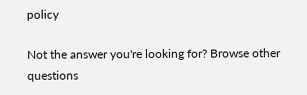policy

Not the answer you're looking for? Browse other questions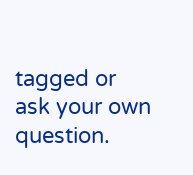tagged or ask your own question.